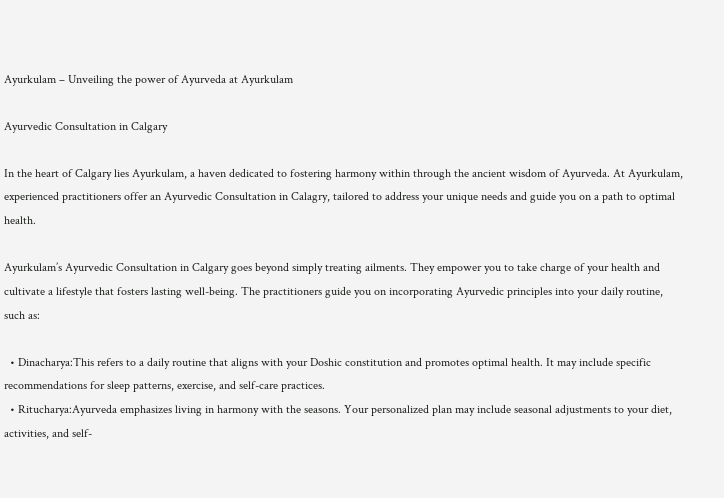Ayurkulam – Unveiling the power of Ayurveda at Ayurkulam

Ayurvedic Consultation in Calgary

In the heart of Calgary lies Ayurkulam, a haven dedicated to fostering harmony within through the ancient wisdom of Ayurveda. At Ayurkulam, experienced practitioners offer an Ayurvedic Consultation in Calagry, tailored to address your unique needs and guide you on a path to optimal health.

Ayurkulam’s Ayurvedic Consultation in Calgary goes beyond simply treating ailments. They empower you to take charge of your health and cultivate a lifestyle that fosters lasting well-being. The practitioners guide you on incorporating Ayurvedic principles into your daily routine, such as:

  • Dinacharya:This refers to a daily routine that aligns with your Doshic constitution and promotes optimal health. It may include specific recommendations for sleep patterns, exercise, and self-care practices.
  • Ritucharya:Ayurveda emphasizes living in harmony with the seasons. Your personalized plan may include seasonal adjustments to your diet, activities, and self-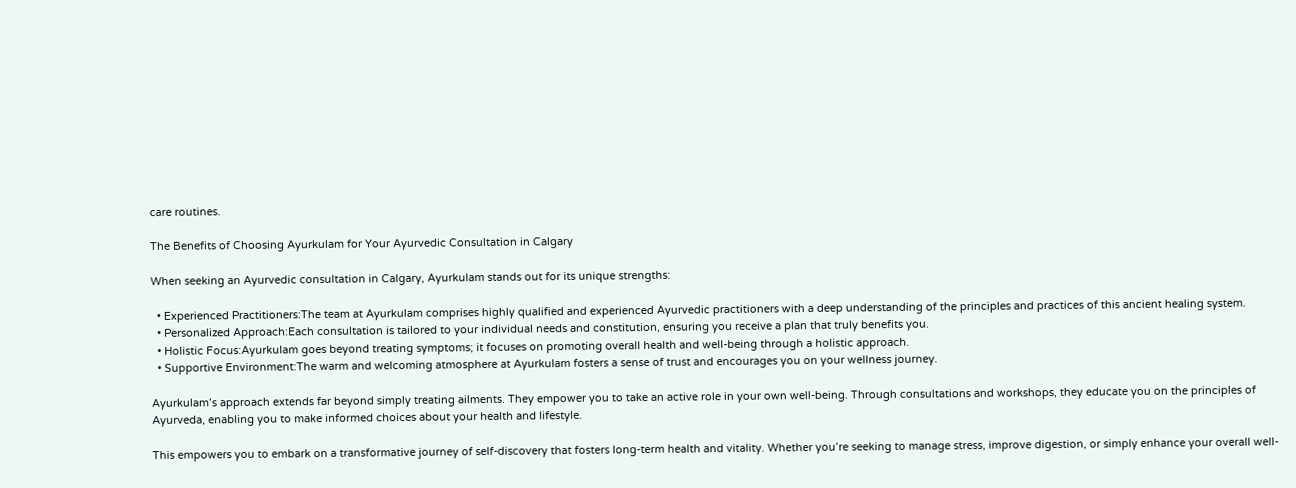care routines.

The Benefits of Choosing Ayurkulam for Your Ayurvedic Consultation in Calgary

When seeking an Ayurvedic consultation in Calgary, Ayurkulam stands out for its unique strengths:

  • Experienced Practitioners:The team at Ayurkulam comprises highly qualified and experienced Ayurvedic practitioners with a deep understanding of the principles and practices of this ancient healing system.
  • Personalized Approach:Each consultation is tailored to your individual needs and constitution, ensuring you receive a plan that truly benefits you.
  • Holistic Focus:Ayurkulam goes beyond treating symptoms; it focuses on promoting overall health and well-being through a holistic approach.
  • Supportive Environment:The warm and welcoming atmosphere at Ayurkulam fosters a sense of trust and encourages you on your wellness journey.

Ayurkulam’s approach extends far beyond simply treating ailments. They empower you to take an active role in your own well-being. Through consultations and workshops, they educate you on the principles of Ayurveda, enabling you to make informed choices about your health and lifestyle.

This empowers you to embark on a transformative journey of self-discovery that fosters long-term health and vitality. Whether you’re seeking to manage stress, improve digestion, or simply enhance your overall well-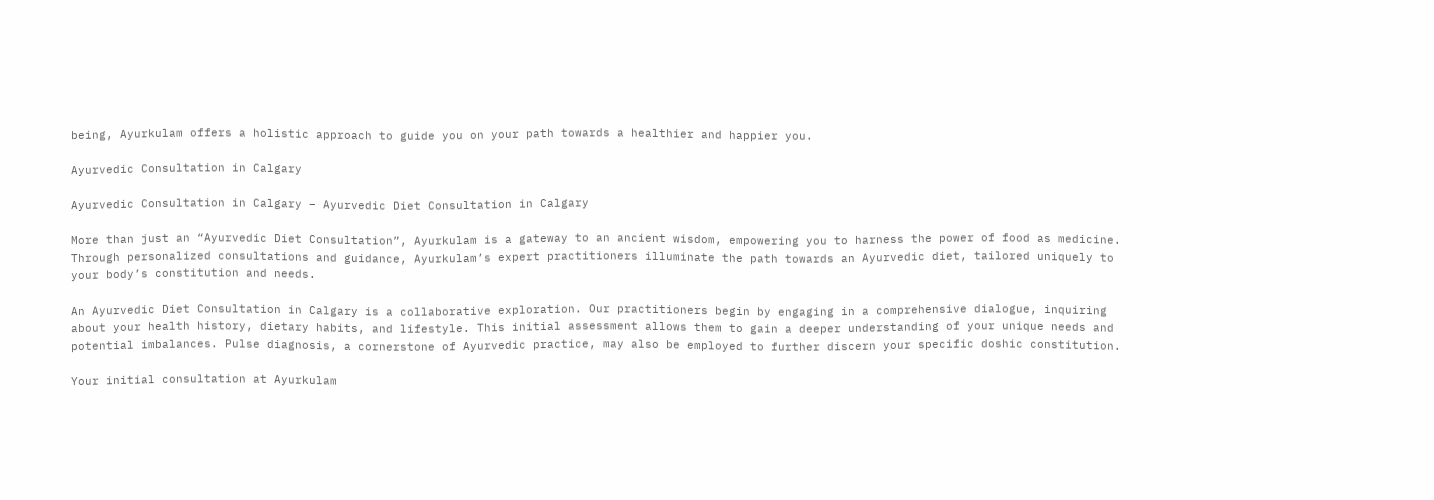being, Ayurkulam offers a holistic approach to guide you on your path towards a healthier and happier you.

Ayurvedic Consultation in Calgary

Ayurvedic Consultation in Calgary – Ayurvedic Diet Consultation in Calgary

More than just an “Ayurvedic Diet Consultation”, Ayurkulam is a gateway to an ancient wisdom, empowering you to harness the power of food as medicine. Through personalized consultations and guidance, Ayurkulam’s expert practitioners illuminate the path towards an Ayurvedic diet, tailored uniquely to your body’s constitution and needs.

An Ayurvedic Diet Consultation in Calgary is a collaborative exploration. Our practitioners begin by engaging in a comprehensive dialogue, inquiring about your health history, dietary habits, and lifestyle. This initial assessment allows them to gain a deeper understanding of your unique needs and potential imbalances. Pulse diagnosis, a cornerstone of Ayurvedic practice, may also be employed to further discern your specific doshic constitution.

Your initial consultation at Ayurkulam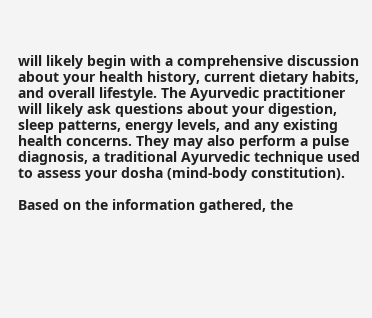will likely begin with a comprehensive discussion about your health history, current dietary habits, and overall lifestyle. The Ayurvedic practitioner will likely ask questions about your digestion, sleep patterns, energy levels, and any existing health concerns. They may also perform a pulse diagnosis, a traditional Ayurvedic technique used to assess your dosha (mind-body constitution).

Based on the information gathered, the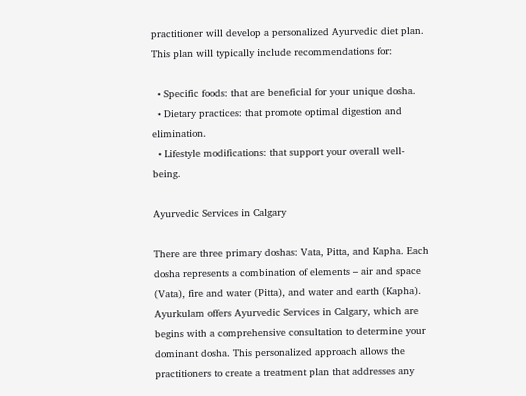practitioner will develop a personalized Ayurvedic diet plan. This plan will typically include recommendations for:

  • Specific foods: that are beneficial for your unique dosha.
  • Dietary practices: that promote optimal digestion and elimination.
  • Lifestyle modifications: that support your overall well-being.

Ayurvedic Services in Calgary

There are three primary doshas: Vata, Pitta, and Kapha. Each dosha represents a combination of elements – air and space (Vata), fire and water (Pitta), and water and earth (Kapha). Ayurkulam offers Ayurvedic Services in Calgary, which are begins with a comprehensive consultation to determine your dominant dosha. This personalized approach allows the practitioners to create a treatment plan that addresses any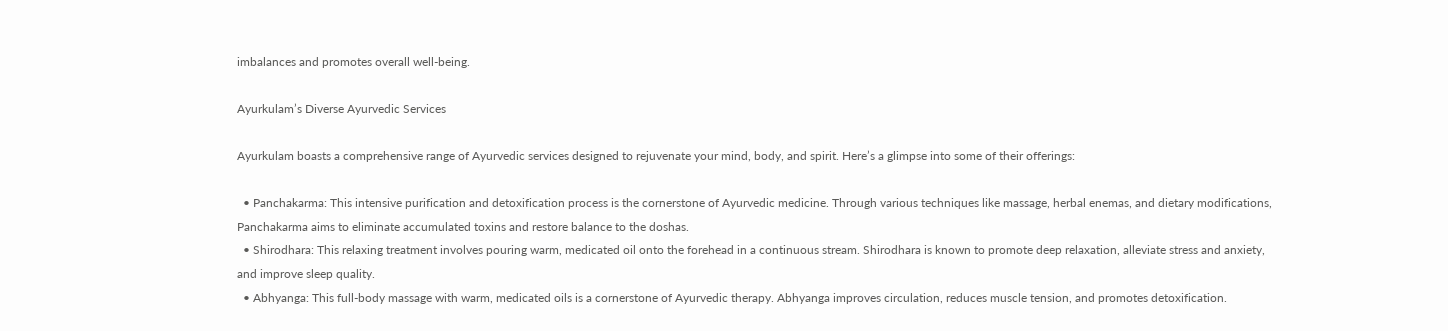imbalances and promotes overall well-being.

Ayurkulam’s Diverse Ayurvedic Services

Ayurkulam boasts a comprehensive range of Ayurvedic services designed to rejuvenate your mind, body, and spirit. Here’s a glimpse into some of their offerings:

  • Panchakarma: This intensive purification and detoxification process is the cornerstone of Ayurvedic medicine. Through various techniques like massage, herbal enemas, and dietary modifications, Panchakarma aims to eliminate accumulated toxins and restore balance to the doshas.
  • Shirodhara: This relaxing treatment involves pouring warm, medicated oil onto the forehead in a continuous stream. Shirodhara is known to promote deep relaxation, alleviate stress and anxiety, and improve sleep quality.
  • Abhyanga: This full-body massage with warm, medicated oils is a cornerstone of Ayurvedic therapy. Abhyanga improves circulation, reduces muscle tension, and promotes detoxification.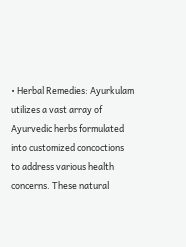• Herbal Remedies: Ayurkulam utilizes a vast array of Ayurvedic herbs formulated into customized concoctions to address various health concerns. These natural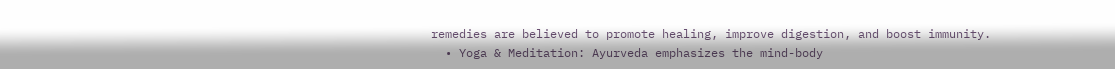remedies are believed to promote healing, improve digestion, and boost immunity.
  • Yoga & Meditation: Ayurveda emphasizes the mind-body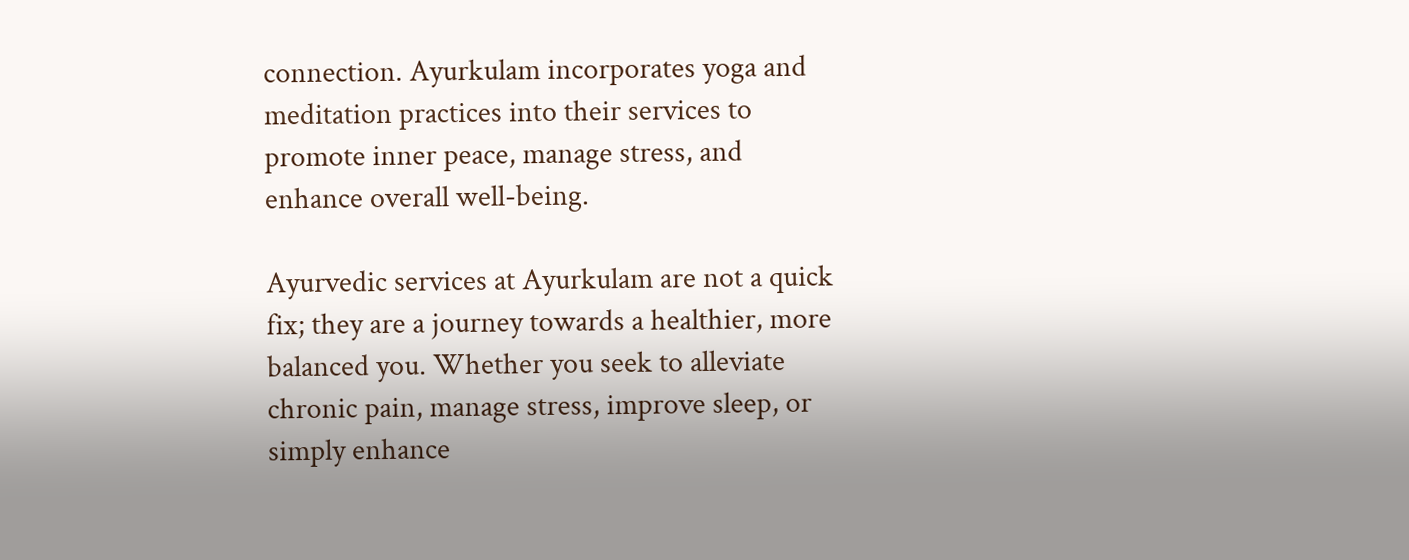connection. Ayurkulam incorporates yoga and meditation practices into their services to promote inner peace, manage stress, and enhance overall well-being.

Ayurvedic services at Ayurkulam are not a quick fix; they are a journey towards a healthier, more balanced you. Whether you seek to alleviate chronic pain, manage stress, improve sleep, or simply enhance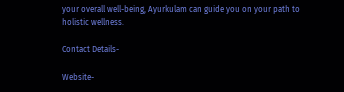your overall well-being, Ayurkulam can guide you on your path to holistic wellness.

Contact Details-

Website-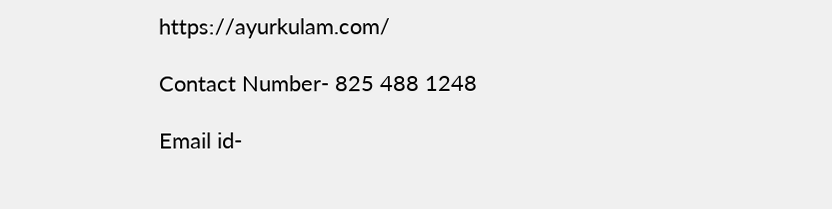https://ayurkulam.com/

Contact Number- 825 488 1248

Email id-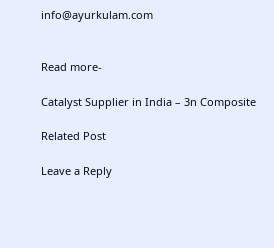info@ayurkulam.com


Read more-

Catalyst Supplier in India – 3n Composite

Related Post

Leave a Reply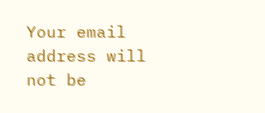Your email address will not be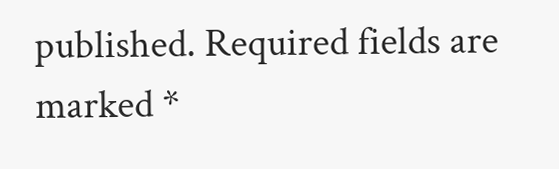published. Required fields are marked *